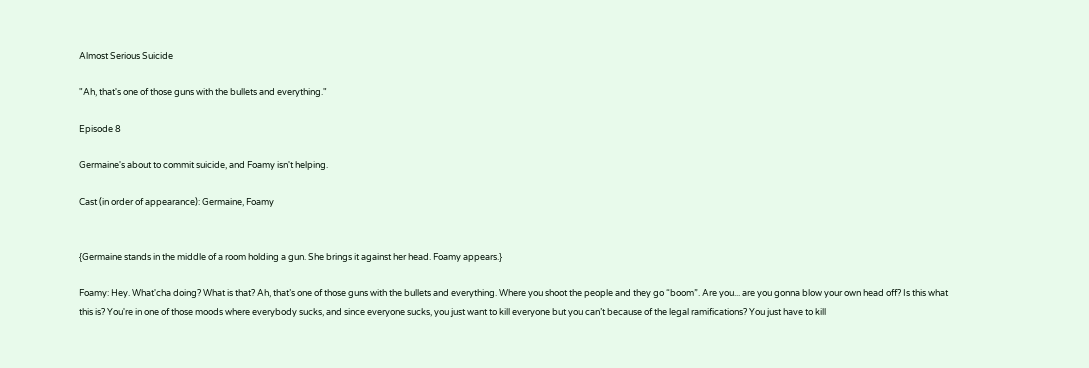Almost Serious Suicide

"Ah, that's one of those guns with the bullets and everything."

Episode 8

Germaine's about to commit suicide, and Foamy isn't helping.

Cast (in order of appearance): Germaine, Foamy


{Germaine stands in the middle of a room holding a gun. She brings it against her head. Foamy appears.}

Foamy: Hey. What'cha doing? What is that? Ah, that’s one of those guns with the bullets and everything. Where you shoot the people and they go “boom”. Are you... are you gonna blow your own head off? Is this what this is? You're in one of those moods where everybody sucks, and since everyone sucks, you just want to kill everyone but you can’t because of the legal ramifications? You just have to kill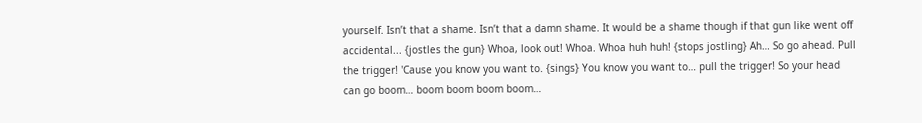yourself. Isn’t that a shame. Isn’t that a damn shame. It would be a shame though if that gun like went off accidental... {jostles the gun} Whoa, look out! Whoa. Whoa huh huh! {stops jostling} Ah… So go ahead. Pull the trigger! 'Cause you know you want to. {sings} You know you want to… pull the trigger! So your head can go boom… boom boom boom boom…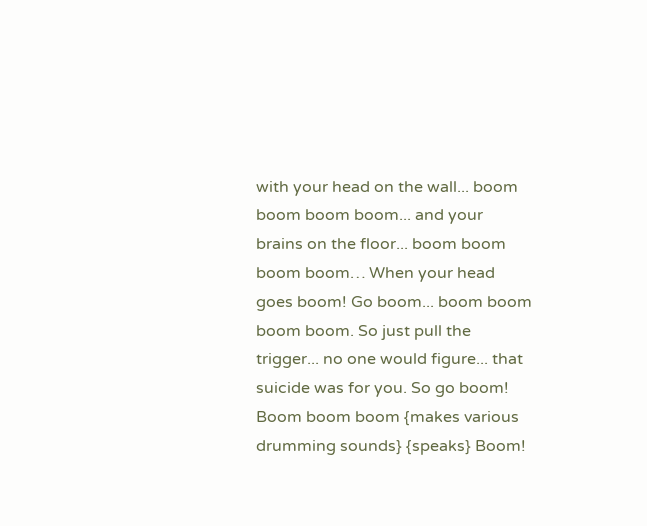with your head on the wall... boom boom boom boom... and your brains on the floor... boom boom boom boom… When your head goes boom! Go boom... boom boom boom boom. So just pull the trigger... no one would figure... that suicide was for you. So go boom! Boom boom boom {makes various drumming sounds} {speaks} Boom!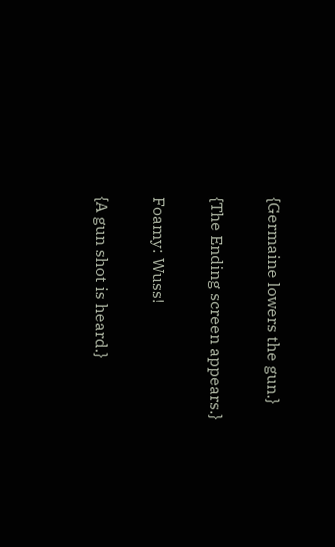{Germaine lowers the gun.}

{The Ending screen appears.}

Foamy: Wuss!

{A gun shot is heard.}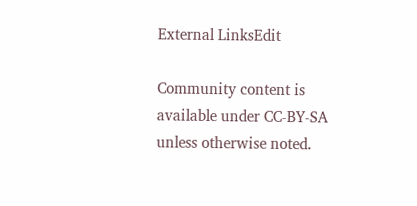External LinksEdit

Community content is available under CC-BY-SA unless otherwise noted.